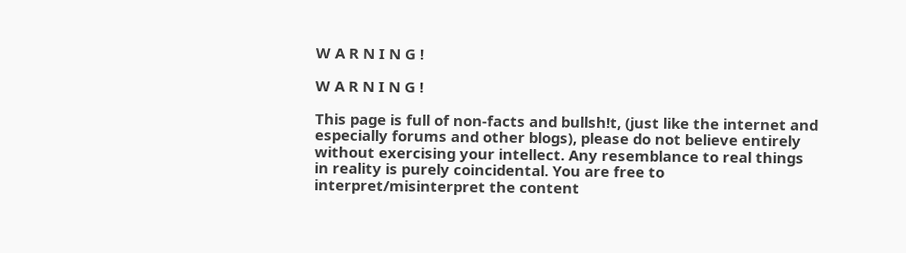W A R N I N G !

W A R N I N G !

This page is full of non-facts and bullsh!t, (just like the internet and especially forums and other blogs), please do not believe entirely without exercising your intellect. Any resemblance to real things in reality is purely coincidental. You are free to interpret/misinterpret the content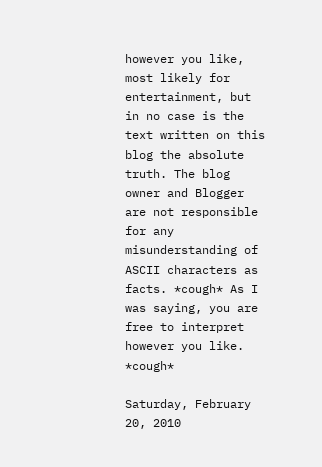however you like, most likely for entertainment, but in no case is the text written on this blog the absolute truth. The blog owner and Blogger are not responsible for any misunderstanding of ASCII characters as facts. *cough* As I was saying, you are free to interpret however you like. *cough*

Saturday, February 20, 2010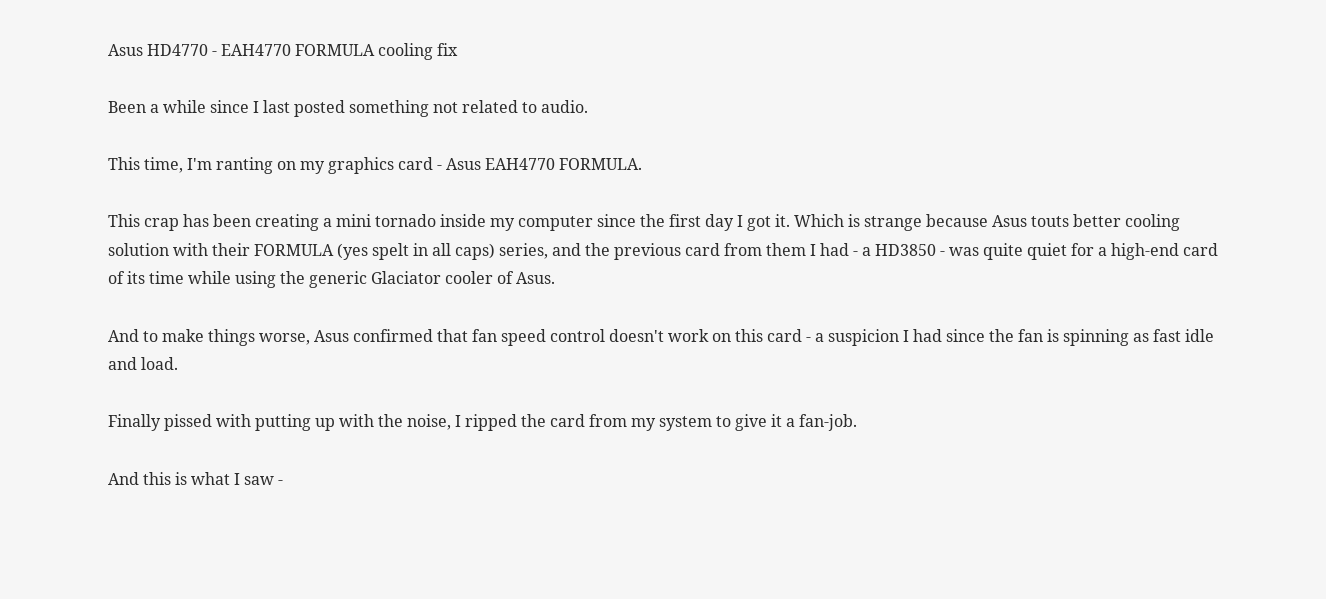Asus HD4770 - EAH4770 FORMULA cooling fix

Been a while since I last posted something not related to audio.

This time, I'm ranting on my graphics card - Asus EAH4770 FORMULA.

This crap has been creating a mini tornado inside my computer since the first day I got it. Which is strange because Asus touts better cooling solution with their FORMULA (yes spelt in all caps) series, and the previous card from them I had - a HD3850 - was quite quiet for a high-end card of its time while using the generic Glaciator cooler of Asus.

And to make things worse, Asus confirmed that fan speed control doesn't work on this card - a suspicion I had since the fan is spinning as fast idle and load.

Finally pissed with putting up with the noise, I ripped the card from my system to give it a fan-job.

And this is what I saw -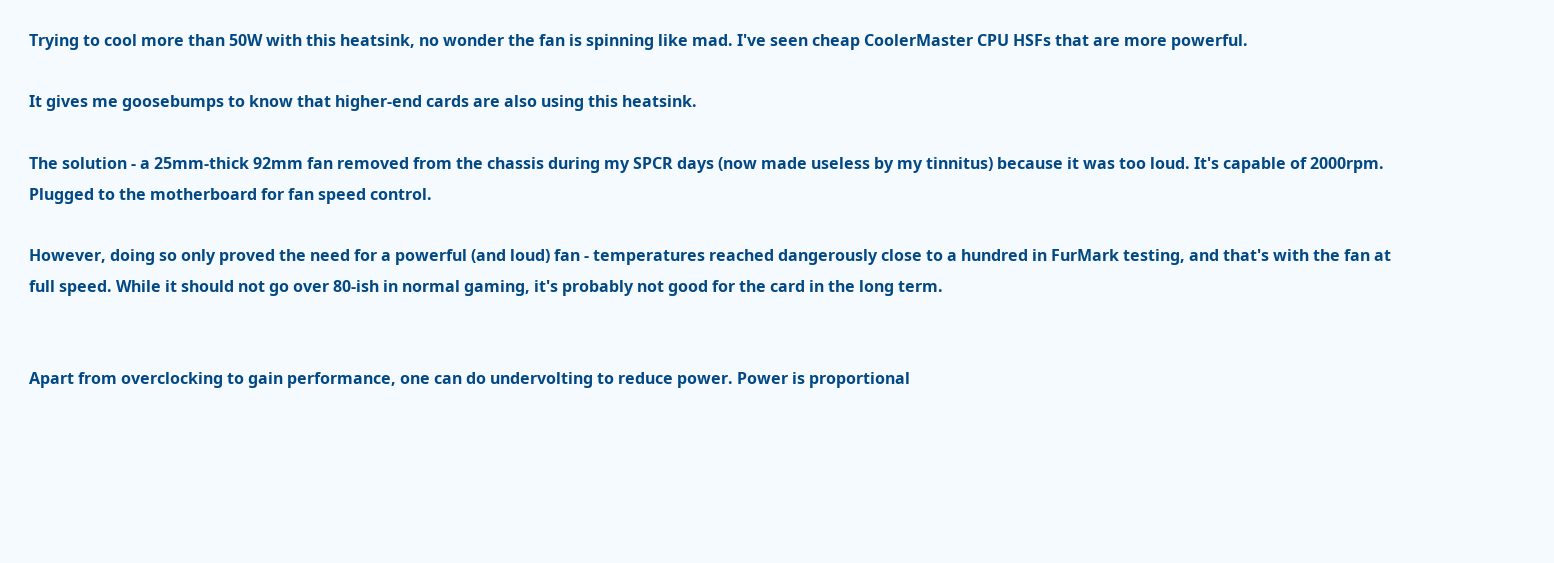Trying to cool more than 50W with this heatsink, no wonder the fan is spinning like mad. I've seen cheap CoolerMaster CPU HSFs that are more powerful.

It gives me goosebumps to know that higher-end cards are also using this heatsink.

The solution - a 25mm-thick 92mm fan removed from the chassis during my SPCR days (now made useless by my tinnitus) because it was too loud. It's capable of 2000rpm. Plugged to the motherboard for fan speed control.

However, doing so only proved the need for a powerful (and loud) fan - temperatures reached dangerously close to a hundred in FurMark testing, and that's with the fan at full speed. While it should not go over 80-ish in normal gaming, it's probably not good for the card in the long term.


Apart from overclocking to gain performance, one can do undervolting to reduce power. Power is proportional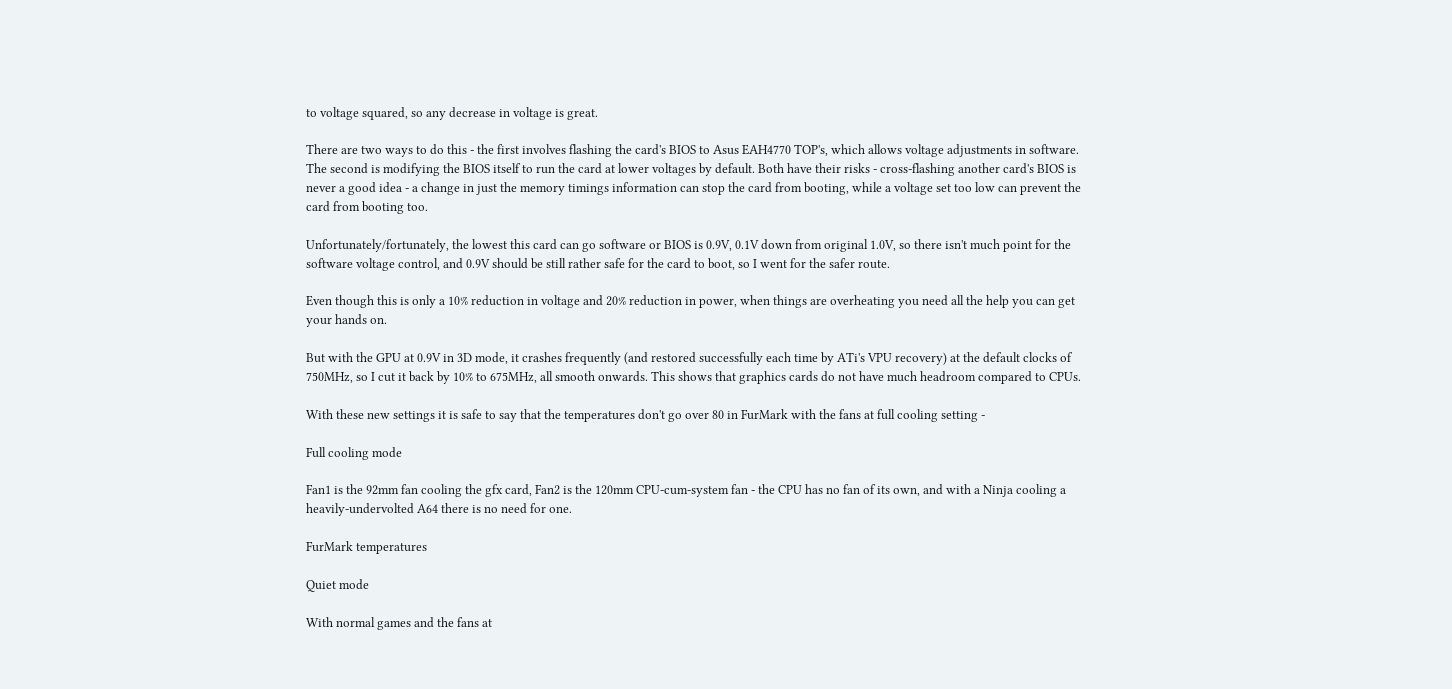to voltage squared, so any decrease in voltage is great.

There are two ways to do this - the first involves flashing the card's BIOS to Asus EAH4770 TOP's, which allows voltage adjustments in software. The second is modifying the BIOS itself to run the card at lower voltages by default. Both have their risks - cross-flashing another card's BIOS is never a good idea - a change in just the memory timings information can stop the card from booting, while a voltage set too low can prevent the card from booting too.

Unfortunately/fortunately, the lowest this card can go software or BIOS is 0.9V, 0.1V down from original 1.0V, so there isn't much point for the software voltage control, and 0.9V should be still rather safe for the card to boot, so I went for the safer route.

Even though this is only a 10% reduction in voltage and 20% reduction in power, when things are overheating you need all the help you can get your hands on.

But with the GPU at 0.9V in 3D mode, it crashes frequently (and restored successfully each time by ATi's VPU recovery) at the default clocks of 750MHz, so I cut it back by 10% to 675MHz, all smooth onwards. This shows that graphics cards do not have much headroom compared to CPUs.

With these new settings it is safe to say that the temperatures don't go over 80 in FurMark with the fans at full cooling setting -

Full cooling mode

Fan1 is the 92mm fan cooling the gfx card, Fan2 is the 120mm CPU-cum-system fan - the CPU has no fan of its own, and with a Ninja cooling a heavily-undervolted A64 there is no need for one.

FurMark temperatures

Quiet mode

With normal games and the fans at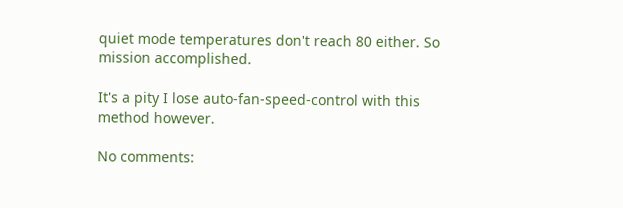quiet mode temperatures don't reach 80 either. So mission accomplished.

It's a pity I lose auto-fan-speed-control with this method however.

No comments: